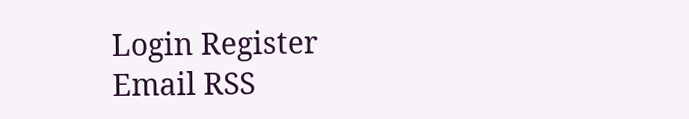Login Register
Email RSS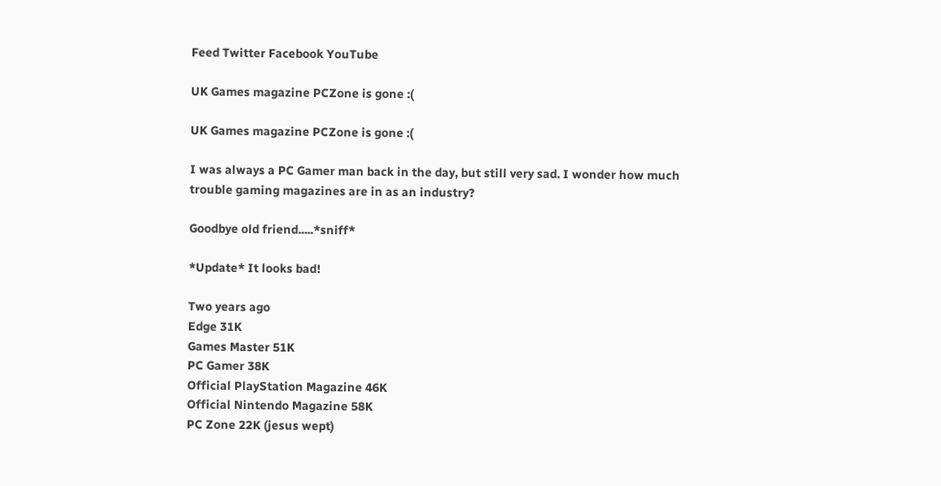Feed Twitter Facebook YouTube

UK Games magazine PCZone is gone :(

UK Games magazine PCZone is gone :(

I was always a PC Gamer man back in the day, but still very sad. I wonder how much trouble gaming magazines are in as an industry?

Goodbye old friend.....*sniff*

*Update* It looks bad!

Two years ago
Edge 31K
Games Master 51K
PC Gamer 38K
Official PlayStation Magazine 46K
Official Nintendo Magazine 58K
PC Zone 22K (jesus wept)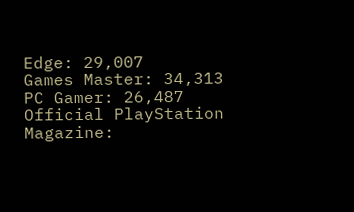Edge: 29,007
Games Master: 34,313
PC Gamer: 26,487
Official PlayStation Magazine: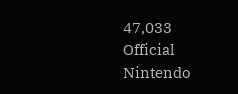47,033
Official Nintendo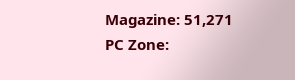Magazine: 51,271
PC Zone: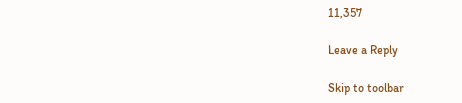11,357

Leave a Reply

Skip to toolbar